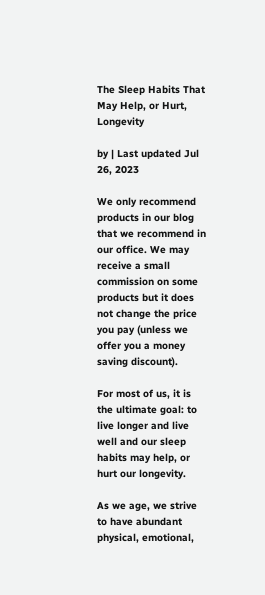The Sleep Habits That May Help, or Hurt, Longevity

by | Last updated Jul 26, 2023

We only recommend products in our blog that we recommend in our office. We may receive a small commission on some products but it does not change the price you pay (unless we offer you a money saving discount).

For most of us, it is the ultimate goal: to live longer and live well and our sleep habits may help, or hurt our longevity.

As we age, we strive to have abundant physical, emotional,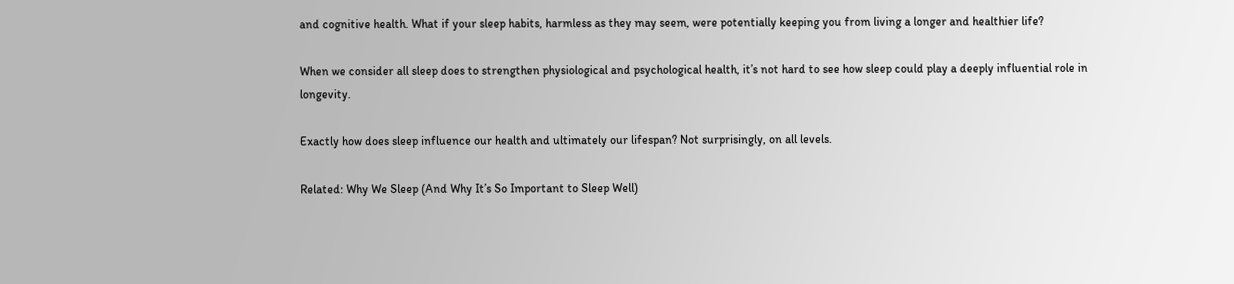and cognitive health. What if your sleep habits, harmless as they may seem, were potentially keeping you from living a longer and healthier life?

When we consider all sleep does to strengthen physiological and psychological health, it’s not hard to see how sleep could play a deeply influential role in longevity.

Exactly how does sleep influence our health and ultimately our lifespan? Not surprisingly, on all levels.

Related: Why We Sleep (And Why It’s So Important to Sleep Well)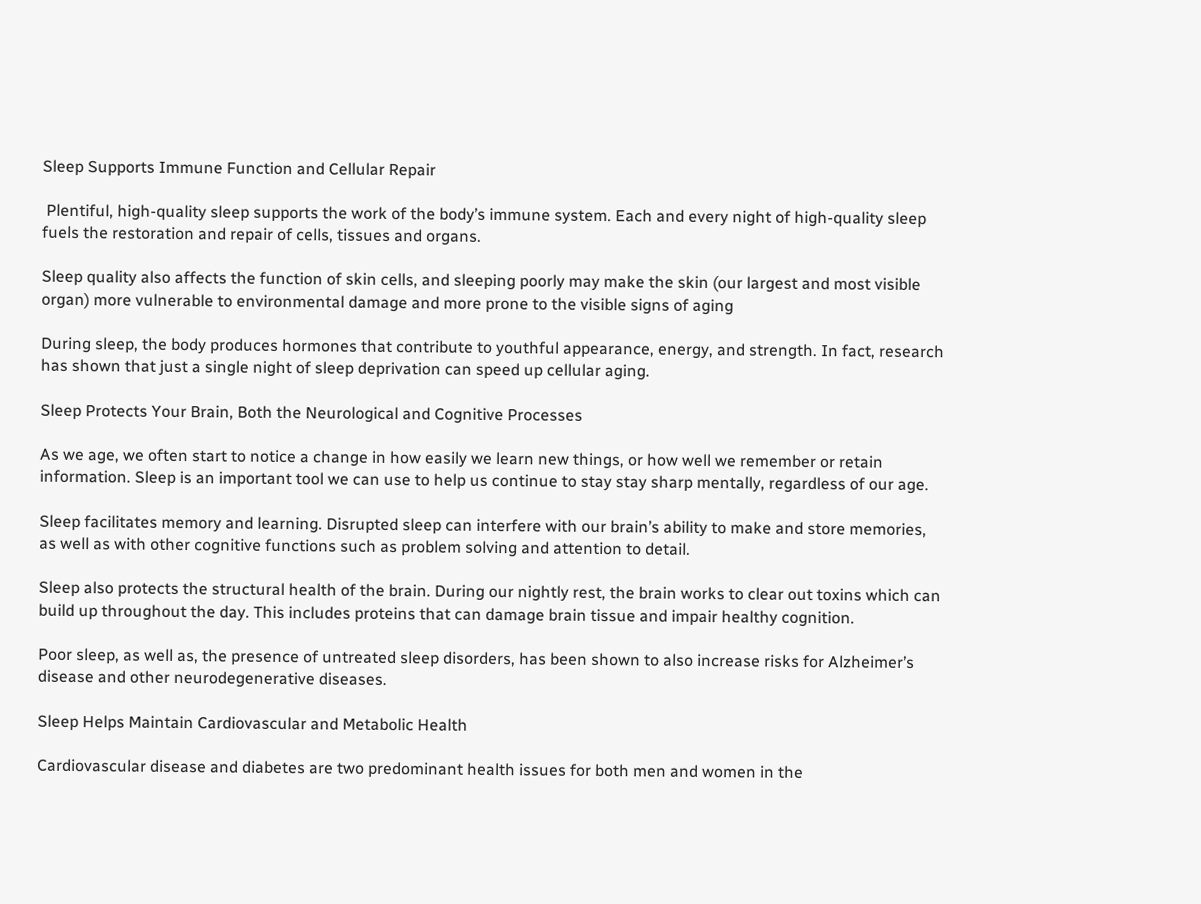Sleep Supports Immune Function and Cellular Repair

 Plentiful, high-quality sleep supports the work of the body’s immune system. Each and every night of high-quality sleep fuels the restoration and repair of cells, tissues and organs.

Sleep quality also affects the function of skin cells, and sleeping poorly may make the skin (our largest and most visible organ) more vulnerable to environmental damage and more prone to the visible signs of aging

During sleep, the body produces hormones that contribute to youthful appearance, energy, and strength. In fact, research has shown that just a single night of sleep deprivation can speed up cellular aging.

Sleep Protects Your Brain, Both the Neurological and Cognitive Processes

As we age, we often start to notice a change in how easily we learn new things, or how well we remember or retain information. Sleep is an important tool we can use to help us continue to stay stay sharp mentally, regardless of our age.

Sleep facilitates memory and learning. Disrupted sleep can interfere with our brain’s ability to make and store memories, as well as with other cognitive functions such as problem solving and attention to detail.

Sleep also protects the structural health of the brain. During our nightly rest, the brain works to clear out toxins which can build up throughout the day. This includes proteins that can damage brain tissue and impair healthy cognition.

Poor sleep, as well as, the presence of untreated sleep disorders, has been shown to also increase risks for Alzheimer’s disease and other neurodegenerative diseases.

Sleep Helps Maintain Cardiovascular and Metabolic Health

Cardiovascular disease and diabetes are two predominant health issues for both men and women in the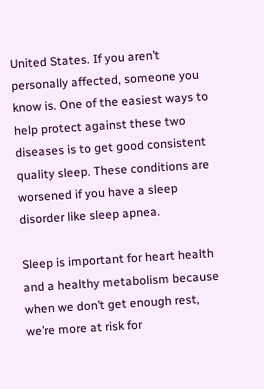United States. If you aren’t personally affected, someone you know is. One of the easiest ways to help protect against these two diseases is to get good consistent quality sleep. These conditions are worsened if you have a sleep disorder like sleep apnea.

Sleep is important for heart health and a healthy metabolism because when we don’t get enough rest, we’re more at risk for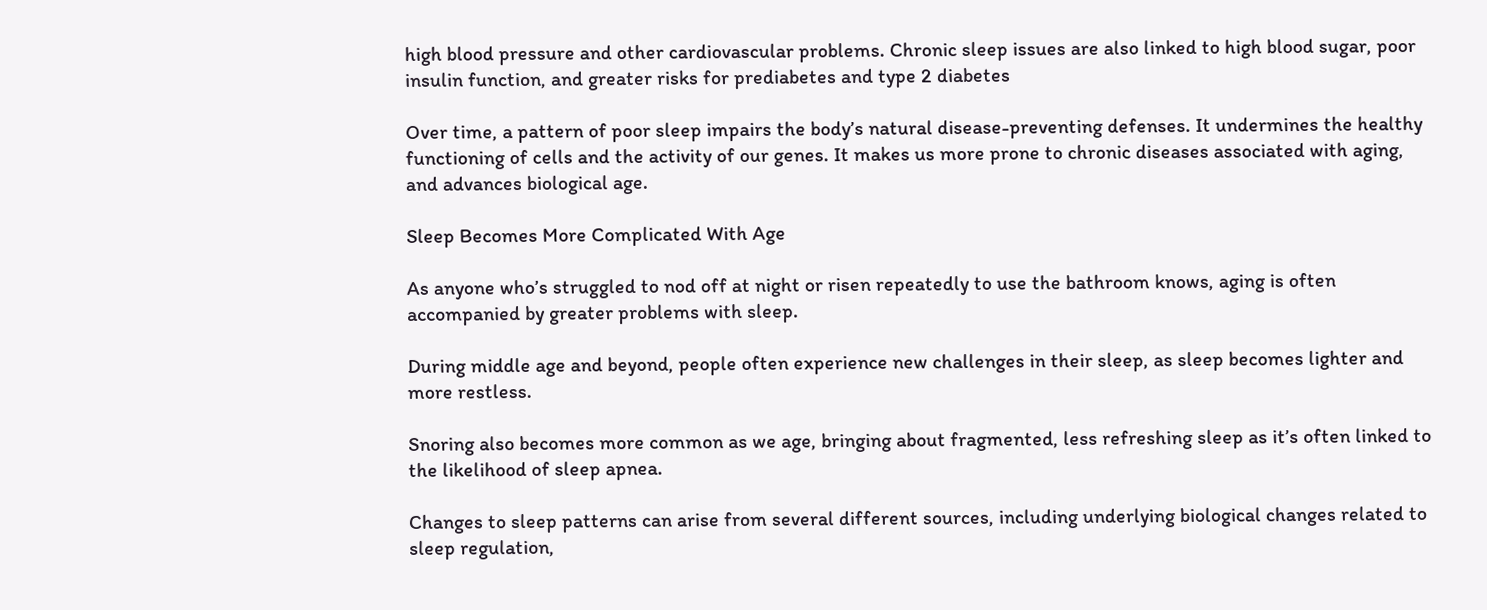high blood pressure and other cardiovascular problems. Chronic sleep issues are also linked to high blood sugar, poor insulin function, and greater risks for prediabetes and type 2 diabetes

Over time, a pattern of poor sleep impairs the body’s natural disease-preventing defenses. It undermines the healthy functioning of cells and the activity of our genes. It makes us more prone to chronic diseases associated with aging, and advances biological age.

Sleep Becomes More Complicated With Age

As anyone who’s struggled to nod off at night or risen repeatedly to use the bathroom knows, aging is often accompanied by greater problems with sleep.

During middle age and beyond, people often experience new challenges in their sleep, as sleep becomes lighter and more restless.

Snoring also becomes more common as we age, bringing about fragmented, less refreshing sleep as it’s often linked to the likelihood of sleep apnea.

Changes to sleep patterns can arise from several different sources, including underlying biological changes related to sleep regulation,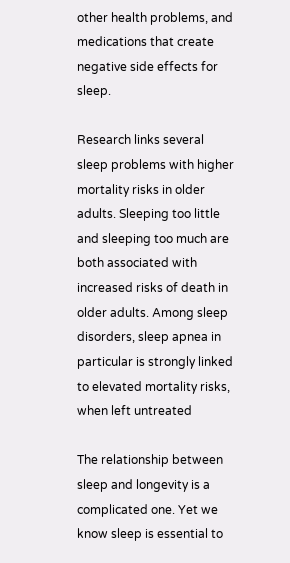other health problems, and medications that create negative side effects for sleep.

Research links several sleep problems with higher mortality risks in older adults. Sleeping too little and sleeping too much are both associated with increased risks of death in older adults. Among sleep disorders, sleep apnea in particular is strongly linked to elevated mortality risks, when left untreated

The relationship between sleep and longevity is a complicated one. Yet we know sleep is essential to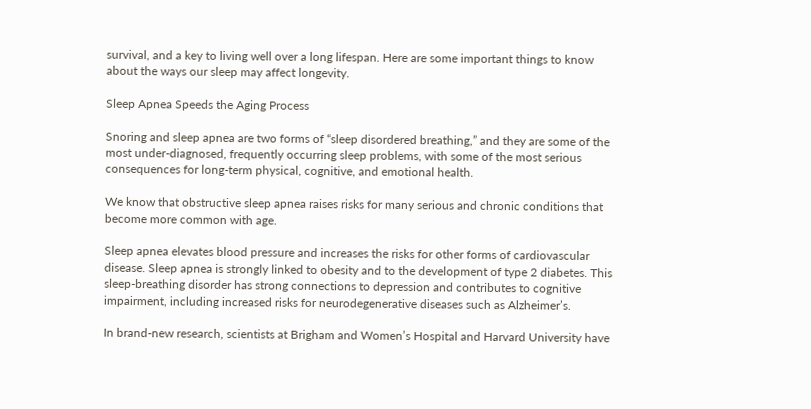survival, and a key to living well over a long lifespan. Here are some important things to know about the ways our sleep may affect longevity.

Sleep Apnea Speeds the Aging Process

Snoring and sleep apnea are two forms of “sleep disordered breathing,” and they are some of the most under-diagnosed, frequently occurring sleep problems, with some of the most serious consequences for long-term physical, cognitive, and emotional health.

We know that obstructive sleep apnea raises risks for many serious and chronic conditions that become more common with age.

Sleep apnea elevates blood pressure and increases the risks for other forms of cardiovascular disease. Sleep apnea is strongly linked to obesity and to the development of type 2 diabetes. This sleep-breathing disorder has strong connections to depression and contributes to cognitive impairment, including increased risks for neurodegenerative diseases such as Alzheimer’s.

In brand-new research, scientists at Brigham and Women’s Hospital and Harvard University have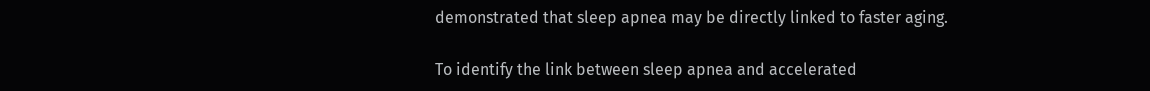demonstrated that sleep apnea may be directly linked to faster aging.

To identify the link between sleep apnea and accelerated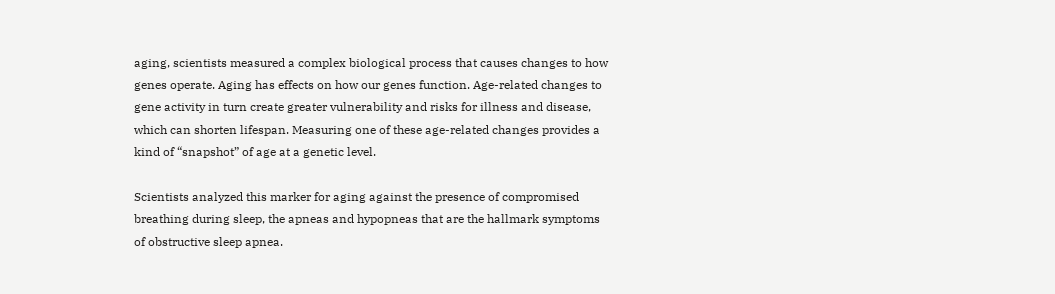aging, scientists measured a complex biological process that causes changes to how genes operate. Aging has effects on how our genes function. Age-related changes to gene activity in turn create greater vulnerability and risks for illness and disease, which can shorten lifespan. Measuring one of these age-related changes provides a kind of “snapshot” of age at a genetic level.

Scientists analyzed this marker for aging against the presence of compromised breathing during sleep, the apneas and hypopneas that are the hallmark symptoms of obstructive sleep apnea.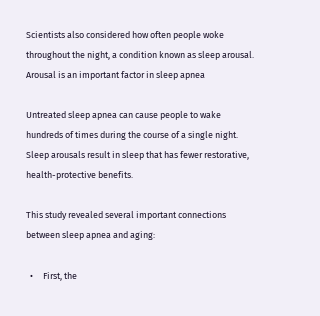Scientists also considered how often people woke throughout the night, a condition known as sleep arousal. Arousal is an important factor in sleep apnea

Untreated sleep apnea can cause people to wake hundreds of times during the course of a single night. Sleep arousals result in sleep that has fewer restorative, health-protective benefits.

This study revealed several important connections between sleep apnea and aging:

  •     First, the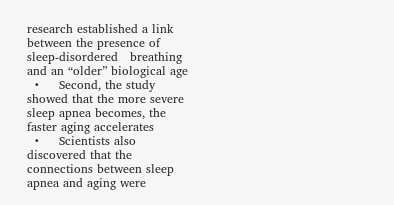research established a link between the presence of sleep-disordered   breathing and an “older” biological age
  •     Second, the study showed that the more severe sleep apnea becomes, the faster aging accelerates
  •     Scientists also discovered that the connections between sleep apnea and aging were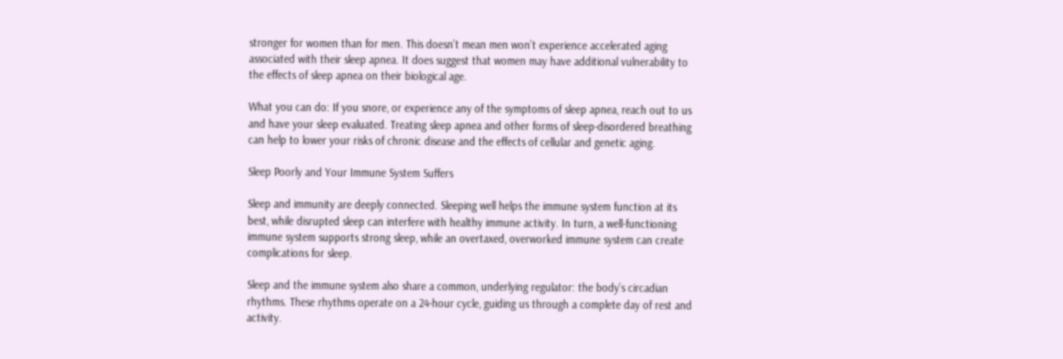stronger for women than for men. This doesn’t mean men won’t experience accelerated aging associated with their sleep apnea. It does suggest that women may have additional vulnerability to the effects of sleep apnea on their biological age.

What you can do: If you snore, or experience any of the symptoms of sleep apnea, reach out to us and have your sleep evaluated. Treating sleep apnea and other forms of sleep-disordered breathing can help to lower your risks of chronic disease and the effects of cellular and genetic aging.

Sleep Poorly and Your Immune System Suffers

Sleep and immunity are deeply connected. Sleeping well helps the immune system function at its best, while disrupted sleep can interfere with healthy immune activity. In turn, a well-functioning immune system supports strong sleep, while an overtaxed, overworked immune system can create complications for sleep.

Sleep and the immune system also share a common, underlying regulator: the body’s circadian rhythms. These rhythms operate on a 24-hour cycle, guiding us through a complete day of rest and activity.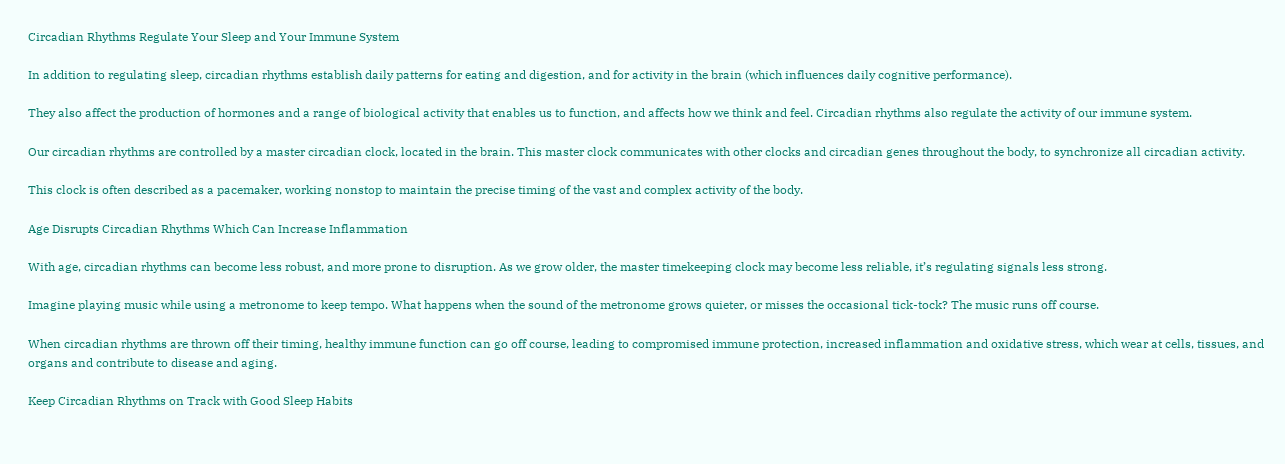Circadian Rhythms Regulate Your Sleep and Your Immune System

In addition to regulating sleep, circadian rhythms establish daily patterns for eating and digestion, and for activity in the brain (which influences daily cognitive performance).

They also affect the production of hormones and a range of biological activity that enables us to function, and affects how we think and feel. Circadian rhythms also regulate the activity of our immune system.

Our circadian rhythms are controlled by a master circadian clock, located in the brain. This master clock communicates with other clocks and circadian genes throughout the body, to synchronize all circadian activity.

This clock is often described as a pacemaker, working nonstop to maintain the precise timing of the vast and complex activity of the body.

Age Disrupts Circadian Rhythms Which Can Increase Inflammation

With age, circadian rhythms can become less robust, and more prone to disruption. As we grow older, the master timekeeping clock may become less reliable, it’s regulating signals less strong.

Imagine playing music while using a metronome to keep tempo. What happens when the sound of the metronome grows quieter, or misses the occasional tick-tock? The music runs off course.

When circadian rhythms are thrown off their timing, healthy immune function can go off course, leading to compromised immune protection, increased inflammation and oxidative stress, which wear at cells, tissues, and organs and contribute to disease and aging.

Keep Circadian Rhythms on Track with Good Sleep Habits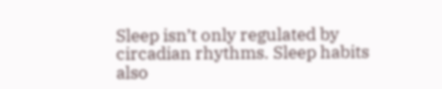Sleep isn’t only regulated by circadian rhythms. Sleep habits also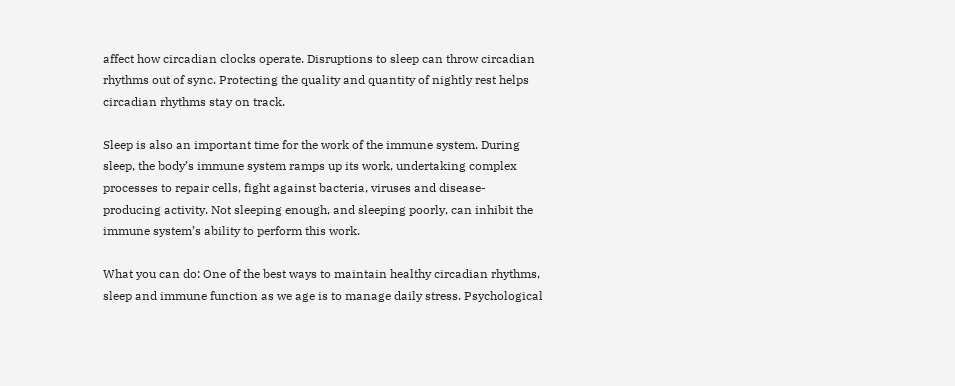affect how circadian clocks operate. Disruptions to sleep can throw circadian rhythms out of sync. Protecting the quality and quantity of nightly rest helps circadian rhythms stay on track.

Sleep is also an important time for the work of the immune system. During sleep, the body’s immune system ramps up its work, undertaking complex processes to repair cells, fight against bacteria, viruses and disease-producing activity. Not sleeping enough, and sleeping poorly, can inhibit the immune system’s ability to perform this work.

What you can do: One of the best ways to maintain healthy circadian rhythms, sleep and immune function as we age is to manage daily stress. Psychological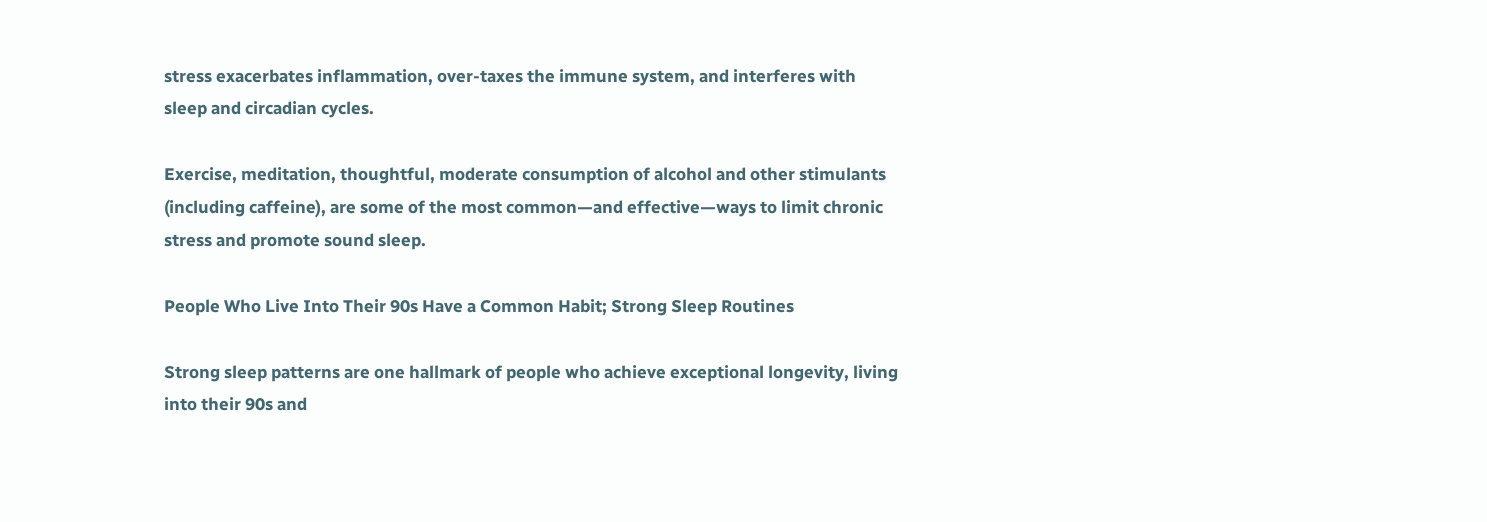stress exacerbates inflammation, over-taxes the immune system, and interferes with sleep and circadian cycles.

Exercise, meditation, thoughtful, moderate consumption of alcohol and other stimulants (including caffeine), are some of the most common—and effective—ways to limit chronic stress and promote sound sleep.

People Who Live Into Their 90s Have a Common Habit; Strong Sleep Routines

Strong sleep patterns are one hallmark of people who achieve exceptional longevity, living into their 90s and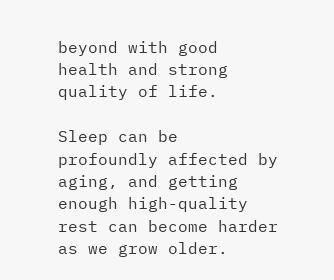beyond with good health and strong quality of life.

Sleep can be profoundly affected by aging, and getting enough high-quality rest can become harder as we grow older.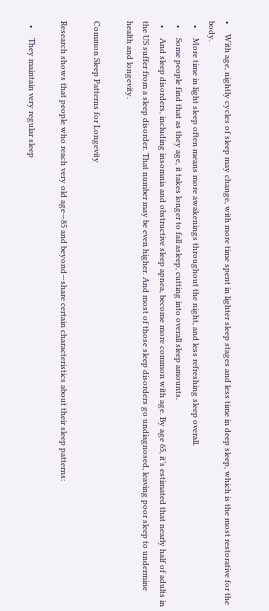•     With age, nightly cycles of sleep may change, with more time spent in lighter sleep stages and less time in deep sleep, which is the most restorative for the body.
  •     More time in light sleep often means more awakenings throughout the night, and less refreshing sleep overall.
  •     Some people find that as they age, it takes longer to fall asleep, cutting into overall sleep amounts.
  •     And sleep disorders, including insomnia and obstructive sleep apnea, become more common with age. By age 65, it’s estimated that nearly half of adults in the US suffer from a sleep disorder. That number may be even higher. And most of those sleep disorders go undiagnosed, leaving poor sleep to undermine health and longevity.

Common Sleep Patterns for Longevity

Research shows that people who reach very old age—85 and beyond—share certain characteristics about their sleep patterns:

  •     They maintain very regular sleep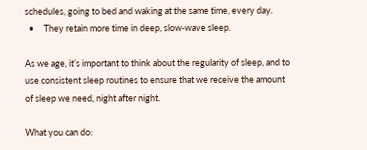schedules, going to bed and waking at the same time, every day.
  •     They retain more time in deep, slow-wave sleep.

As we age, it’s important to think about the regularity of sleep, and to use consistent sleep routines to ensure that we receive the amount of sleep we need, night after night.

What you can do: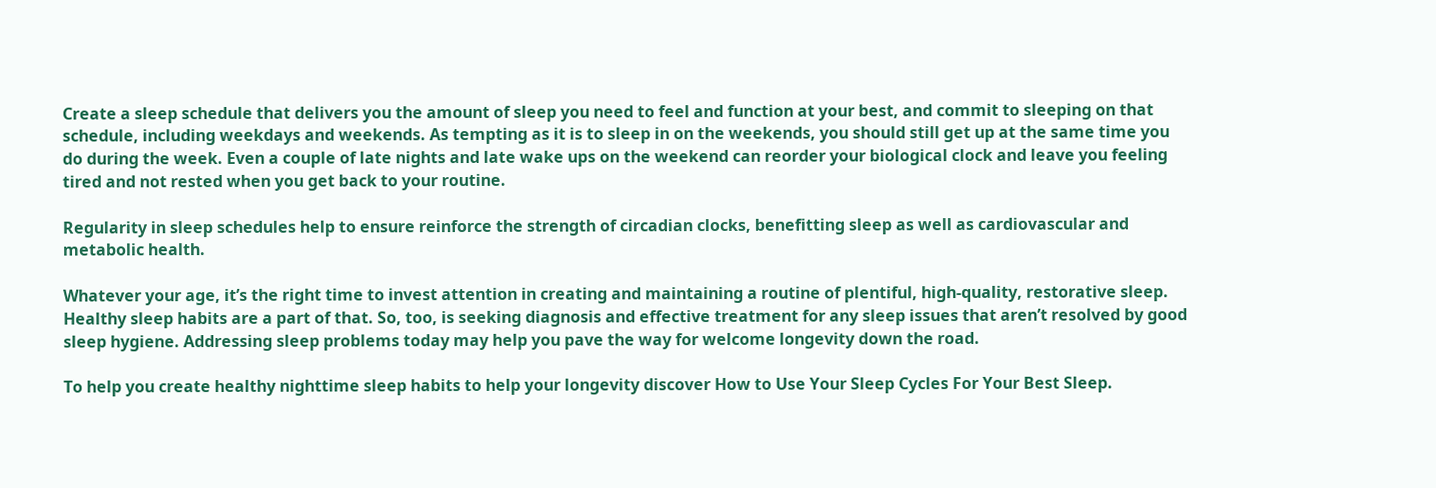Create a sleep schedule that delivers you the amount of sleep you need to feel and function at your best, and commit to sleeping on that schedule, including weekdays and weekends. As tempting as it is to sleep in on the weekends, you should still get up at the same time you do during the week. Even a couple of late nights and late wake ups on the weekend can reorder your biological clock and leave you feeling tired and not rested when you get back to your routine.

Regularity in sleep schedules help to ensure reinforce the strength of circadian clocks, benefitting sleep as well as cardiovascular and metabolic health.

Whatever your age, it’s the right time to invest attention in creating and maintaining a routine of plentiful, high-quality, restorative sleep. Healthy sleep habits are a part of that. So, too, is seeking diagnosis and effective treatment for any sleep issues that aren’t resolved by good sleep hygiene. Addressing sleep problems today may help you pave the way for welcome longevity down the road.

To help you create healthy nighttime sleep habits to help your longevity discover How to Use Your Sleep Cycles For Your Best Sleep.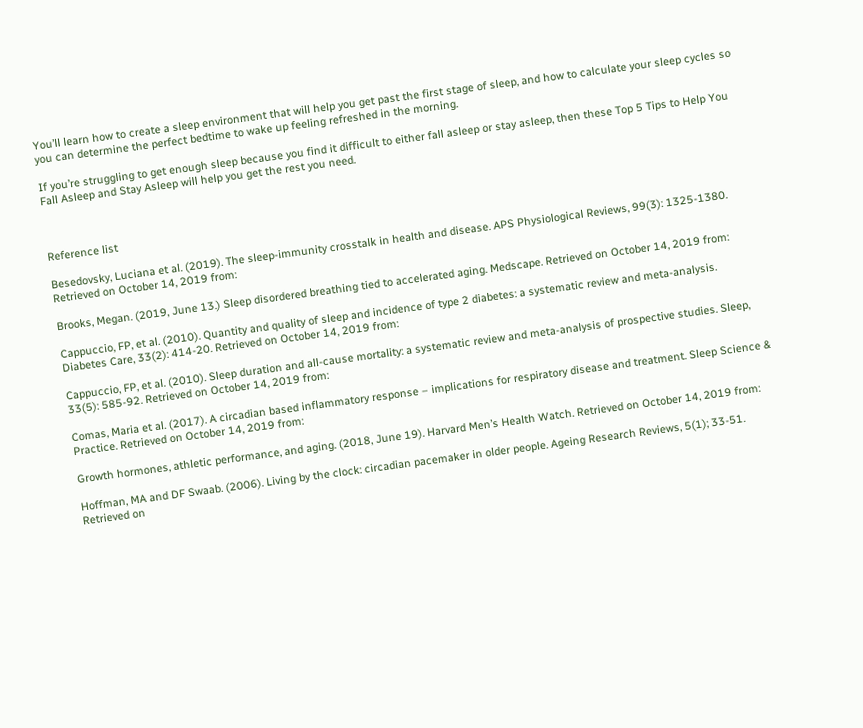You’ll learn how to create a sleep environment that will help you get past the first stage of sleep, and how to calculate your sleep cycles so you can determine the perfect bedtime to wake up feeling refreshed in the morning.

If you’re struggling to get enough sleep because you find it difficult to either fall asleep or stay asleep, then these Top 5 Tips to Help You Fall Asleep and Stay Asleep will help you get the rest you need.



Reference list

Besedovsky, Luciana et al. (2019). The sleep-immunity crosstalk in health and disease. APS Physiological Reviews, 99(3): 1325-1380. Retrieved on October 14, 2019 from:

Brooks, Megan. (2019, June 13.) Sleep disordered breathing tied to accelerated aging. Medscape. Retrieved on October 14, 2019 from:

Cappuccio, FP, et al. (2010). Quantity and quality of sleep and incidence of type 2 diabetes: a systematic review and meta-analysis. Diabetes Care, 33(2): 414-20. Retrieved on October 14, 2019 from:

Cappuccio, FP, et al. (2010). Sleep duration and all-cause mortality: a systematic review and meta-analysis of prospective studies. Sleep, 33(5): 585-92. Retrieved on October 14, 2019 from:

Comas, Maria et al. (2017). A circadian based inflammatory response – implications for respiratory disease and treatment. Sleep Science & Practice. Retrieved on October 14, 2019 from:

Growth hormones, athletic performance, and aging. (2018, June 19). Harvard Men’s Health Watch. Retrieved on October 14, 2019 from:

Hoffman, MA and DF Swaab. (2006). Living by the clock: circadian pacemaker in older people. Ageing Research Reviews, 5(1); 33-51. Retrieved on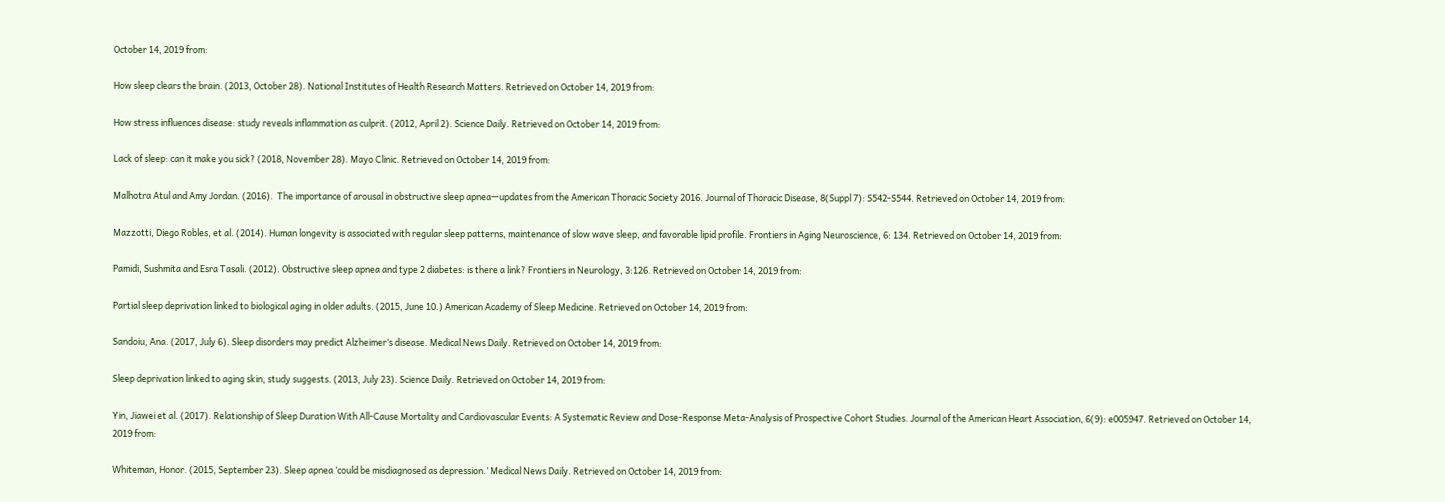October 14, 2019 from:

How sleep clears the brain. (2013, October 28). National Institutes of Health Research Matters. Retrieved on October 14, 2019 from:

How stress influences disease: study reveals inflammation as culprit. (2012, April 2). Science Daily. Retrieved on October 14, 2019 from:

Lack of sleep: can it make you sick? (2018, November 28). Mayo Clinic. Retrieved on October 14, 2019 from:

Malhotra Atul and Amy Jordan. (2016).  The importance of arousal in obstructive sleep apnea—updates from the American Thoracic Society 2016. Journal of Thoracic Disease, 8(Suppl 7): S542-S544. Retrieved on October 14, 2019 from:

Mazzotti, Diego Robles, et al. (2014). Human longevity is associated with regular sleep patterns, maintenance of slow wave sleep, and favorable lipid profile. Frontiers in Aging Neuroscience, 6: 134. Retrieved on October 14, 2019 from:

Pamidi, Sushmita and Esra Tasali. (2012). Obstructive sleep apnea and type 2 diabetes: is there a link? Frontiers in Neurology, 3:126. Retrieved on October 14, 2019 from:

Partial sleep deprivation linked to biological aging in older adults. (2015, June 10.) American Academy of Sleep Medicine. Retrieved on October 14, 2019 from:

Sandoiu, Ana. (2017, July 6). Sleep disorders may predict Alzheimer’s disease. Medical News Daily. Retrieved on October 14, 2019 from:

Sleep deprivation linked to aging skin, study suggests. (2013, July 23). Science Daily. Retrieved on October 14, 2019 from:

Yin, Jiawei et al. (2017). Relationship of Sleep Duration With All‐Cause Mortality and Cardiovascular Events: A Systematic Review and Dose‐Response Meta‐Analysis of Prospective Cohort Studies. Journal of the American Heart Association, 6(9): e005947. Retrieved on October 14, 2019 from:

Whiteman, Honor. (2015, September 23). Sleep apnea ‘could be misdiagnosed as depression.’ Medical News Daily. Retrieved on October 14, 2019 from: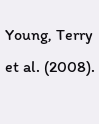Young, Terry et al. (2008).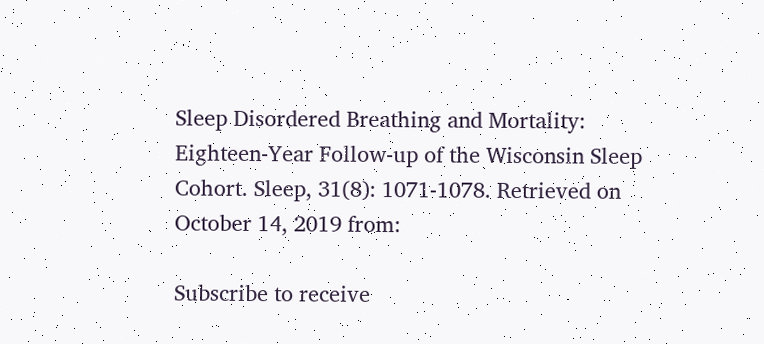Sleep Disordered Breathing and Mortality: Eighteen-Year Follow-up of the Wisconsin Sleep Cohort. Sleep, 31(8): 1071-1078. Retrieved on October 14, 2019 from:

Subscribe to receive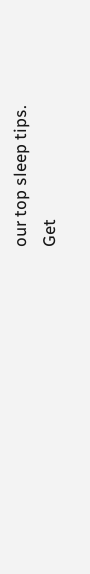our top sleep tips.
Get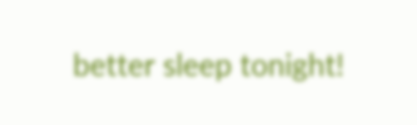better sleep tonight!